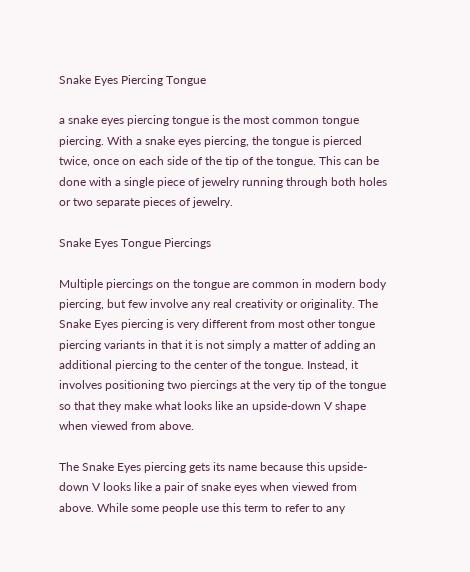Snake Eyes Piercing Tongue

a snake eyes piercing tongue is the most common tongue piercing. With a snake eyes piercing, the tongue is pierced twice, once on each side of the tip of the tongue. This can be done with a single piece of jewelry running through both holes or two separate pieces of jewelry.

Snake Eyes Tongue Piercings

Multiple piercings on the tongue are common in modern body piercing, but few involve any real creativity or originality. The Snake Eyes piercing is very different from most other tongue piercing variants in that it is not simply a matter of adding an additional piercing to the center of the tongue. Instead, it involves positioning two piercings at the very tip of the tongue so that they make what looks like an upside-down V shape when viewed from above.

The Snake Eyes piercing gets its name because this upside-down V looks like a pair of snake eyes when viewed from above. While some people use this term to refer to any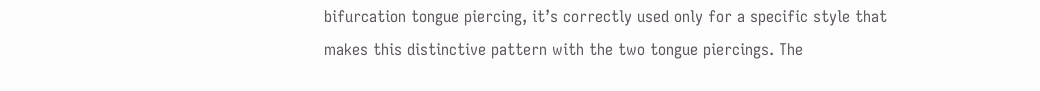bifurcation tongue piercing, it’s correctly used only for a specific style that makes this distinctive pattern with the two tongue piercings. The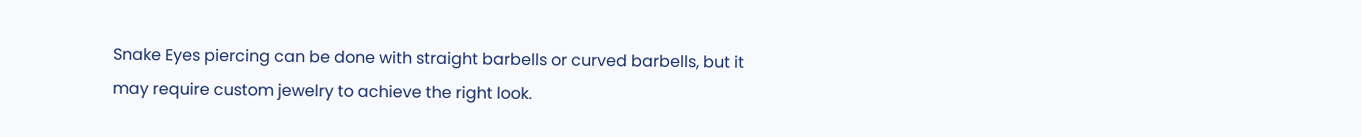Snake Eyes piercing can be done with straight barbells or curved barbells, but it may require custom jewelry to achieve the right look.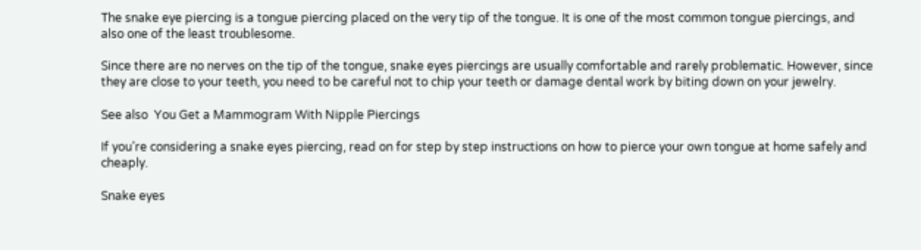The snake eye piercing is a tongue piercing placed on the very tip of the tongue. It is one of the most common tongue piercings, and also one of the least troublesome.

Since there are no nerves on the tip of the tongue, snake eyes piercings are usually comfortable and rarely problematic. However, since they are close to your teeth, you need to be careful not to chip your teeth or damage dental work by biting down on your jewelry.

See also  You Get a Mammogram With Nipple Piercings

If you’re considering a snake eyes piercing, read on for step by step instructions on how to pierce your own tongue at home safely and cheaply.

Snake eyes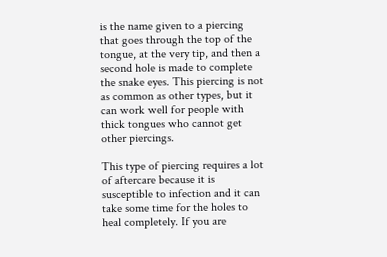is the name given to a piercing that goes through the top of the tongue, at the very tip, and then a second hole is made to complete the snake eyes. This piercing is not as common as other types, but it can work well for people with thick tongues who cannot get other piercings.

This type of piercing requires a lot of aftercare because it is susceptible to infection and it can take some time for the holes to heal completely. If you are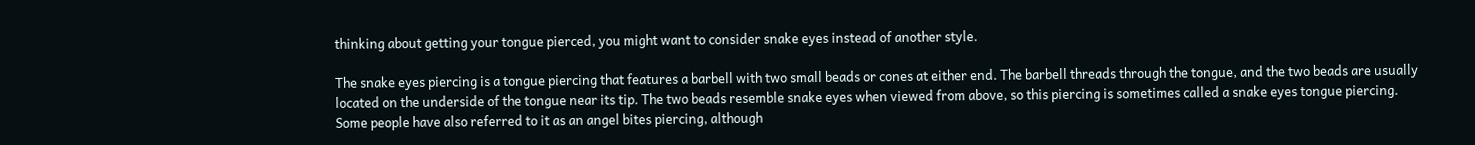thinking about getting your tongue pierced, you might want to consider snake eyes instead of another style.

The snake eyes piercing is a tongue piercing that features a barbell with two small beads or cones at either end. The barbell threads through the tongue, and the two beads are usually located on the underside of the tongue near its tip. The two beads resemble snake eyes when viewed from above, so this piercing is sometimes called a snake eyes tongue piercing. Some people have also referred to it as an angel bites piercing, although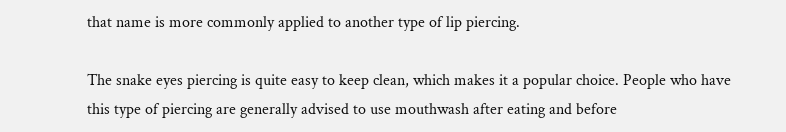that name is more commonly applied to another type of lip piercing.

The snake eyes piercing is quite easy to keep clean, which makes it a popular choice. People who have this type of piercing are generally advised to use mouthwash after eating and before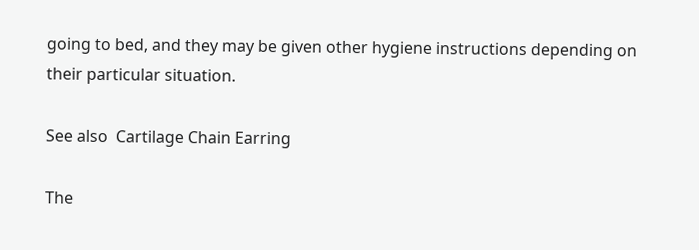going to bed, and they may be given other hygiene instructions depending on their particular situation.

See also  Cartilage Chain Earring

The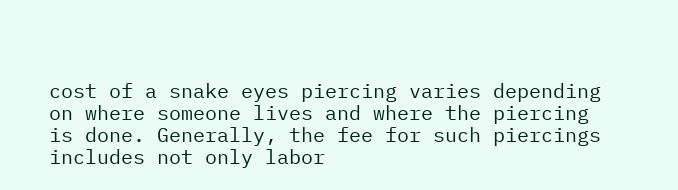cost of a snake eyes piercing varies depending on where someone lives and where the piercing is done. Generally, the fee for such piercings includes not only labor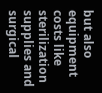but also equipment costs like sterilization supplies and surgical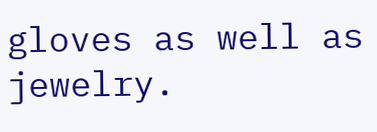gloves as well as jewelry.